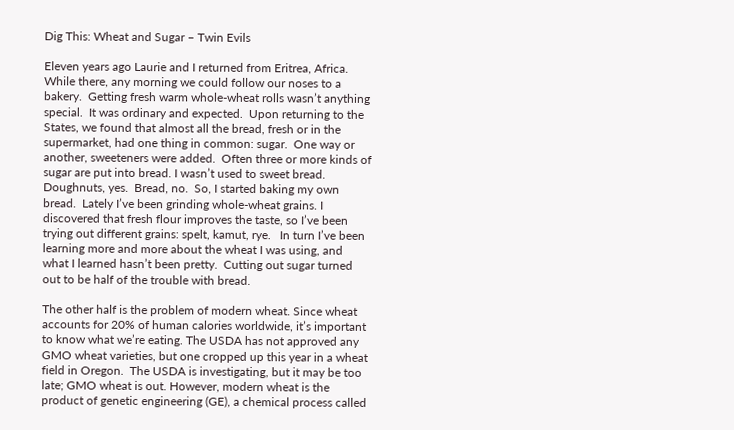Dig This: Wheat and Sugar – Twin Evils

Eleven years ago Laurie and I returned from Eritrea, Africa.  While there, any morning we could follow our noses to a bakery.  Getting fresh warm whole-wheat rolls wasn’t anything special.  It was ordinary and expected.  Upon returning to the States, we found that almost all the bread, fresh or in the supermarket, had one thing in common: sugar.  One way or another, sweeteners were added.  Often three or more kinds of sugar are put into bread. I wasn’t used to sweet bread.  Doughnuts, yes.  Bread, no.  So, I started baking my own bread.  Lately I’ve been grinding whole-wheat grains. I discovered that fresh flour improves the taste, so I’ve been trying out different grains: spelt, kamut, rye.   In turn I’ve been learning more and more about the wheat I was using, and what I learned hasn’t been pretty.  Cutting out sugar turned out to be half of the trouble with bread.

The other half is the problem of modern wheat. Since wheat accounts for 20% of human calories worldwide, it’s important to know what we’re eating. The USDA has not approved any GMO wheat varieties, but one cropped up this year in a wheat field in Oregon.  The USDA is investigating, but it may be too late; GMO wheat is out. However, modern wheat is the product of genetic engineering (GE), a chemical process called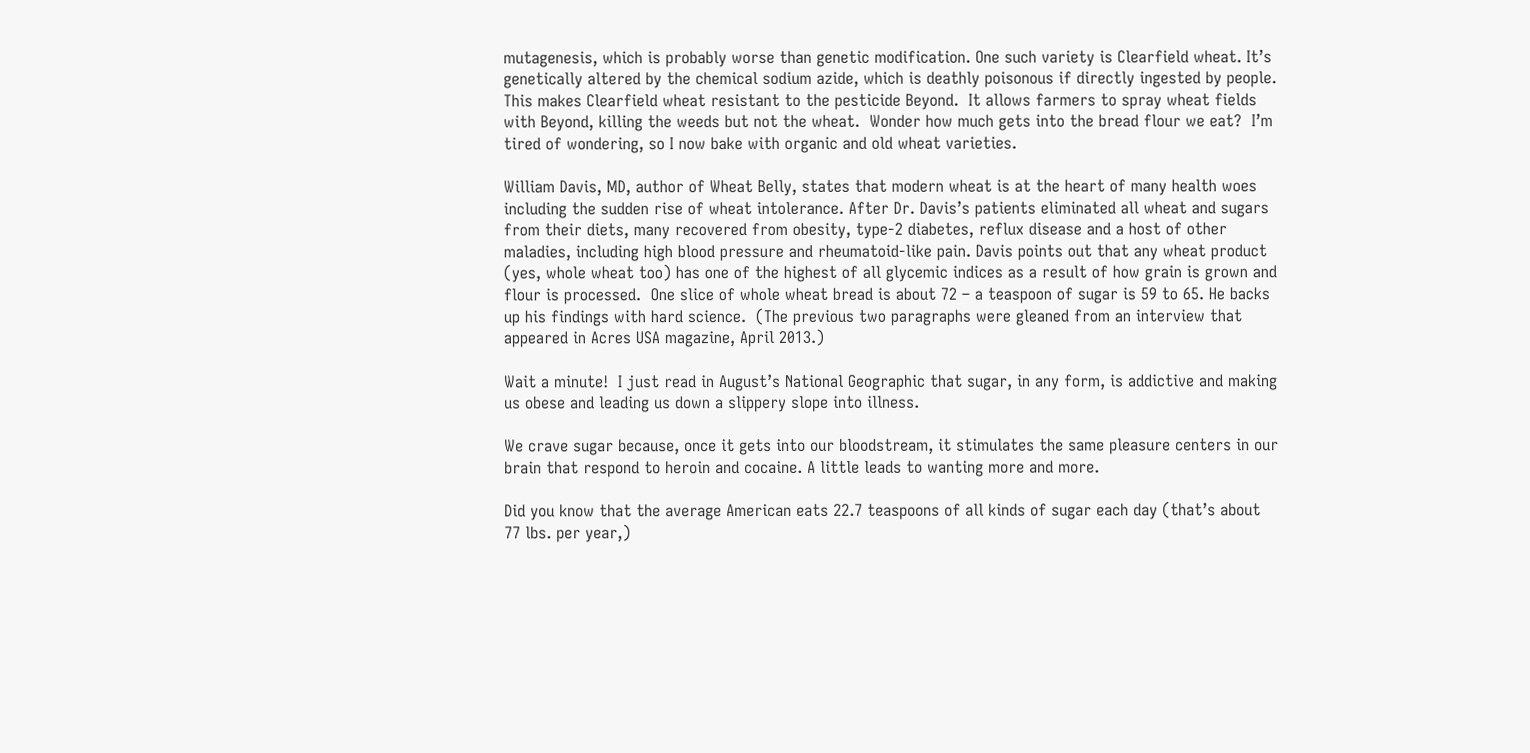mutagenesis, which is probably worse than genetic modification. One such variety is Clearfield wheat. It’s genetically altered by the chemical sodium azide, which is deathly poisonous if directly ingested by people.  This makes Clearfield wheat resistant to the pesticide Beyond.  It allows farmers to spray wheat fields with Beyond, killing the weeds but not the wheat.  Wonder how much gets into the bread flour we eat?  I’m tired of wondering, so I now bake with organic and old wheat varieties.

William Davis, MD, author of Wheat Belly, states that modern wheat is at the heart of many health woes including the sudden rise of wheat intolerance. After Dr. Davis’s patients eliminated all wheat and sugars from their diets, many recovered from obesity, type-2 diabetes, reflux disease and a host of other maladies, including high blood pressure and rheumatoid-like pain. Davis points out that any wheat product (yes, whole wheat too) has one of the highest of all glycemic indices as a result of how grain is grown and flour is processed.  One slice of whole wheat bread is about 72 – a teaspoon of sugar is 59 to 65. He backs up his findings with hard science.  (The previous two paragraphs were gleaned from an interview that appeared in Acres USA magazine, April 2013.)

Wait a minute!  I just read in August’s National Geographic that sugar, in any form, is addictive and making us obese and leading us down a slippery slope into illness.

We crave sugar because, once it gets into our bloodstream, it stimulates the same pleasure centers in our brain that respond to heroin and cocaine. A little leads to wanting more and more.

Did you know that the average American eats 22.7 teaspoons of all kinds of sugar each day (that’s about 77 lbs. per year,)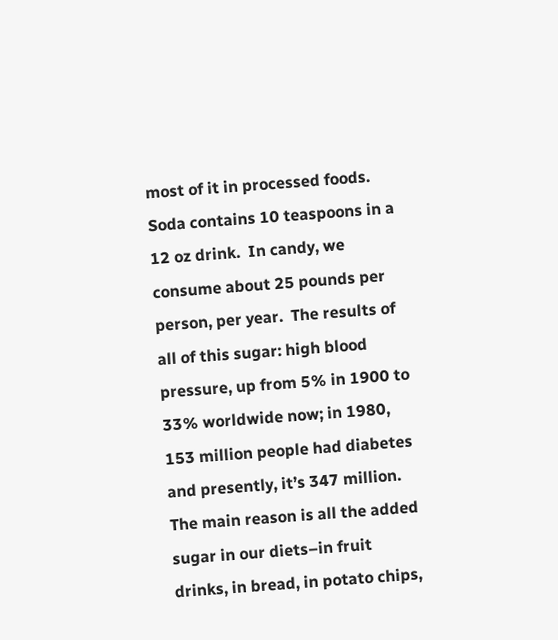most of it in processed foods. Soda contains 10 teaspoons in a 12 oz drink.  In candy, we consume about 25 pounds per person, per year.  The results of all of this sugar: high blood pressure, up from 5% in 1900 to 33% worldwide now; in 1980, 153 million people had diabetes and presently, it’s 347 million.  The main reason is all the added sugar in our diets–in fruit drinks, in bread, in potato chips,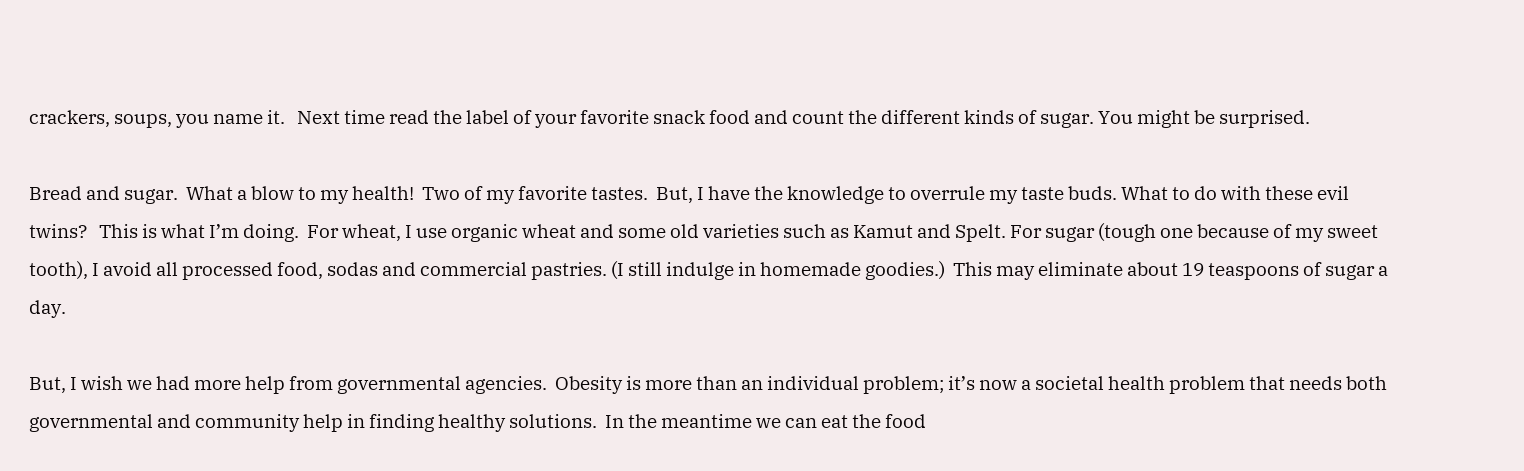crackers, soups, you name it.   Next time read the label of your favorite snack food and count the different kinds of sugar. You might be surprised.

Bread and sugar.  What a blow to my health!  Two of my favorite tastes.  But, I have the knowledge to overrule my taste buds. What to do with these evil twins?   This is what I’m doing.  For wheat, I use organic wheat and some old varieties such as Kamut and Spelt. For sugar (tough one because of my sweet tooth), I avoid all processed food, sodas and commercial pastries. (I still indulge in homemade goodies.)  This may eliminate about 19 teaspoons of sugar a day.

But, I wish we had more help from governmental agencies.  Obesity is more than an individual problem; it’s now a societal health problem that needs both governmental and community help in finding healthy solutions.  In the meantime we can eat the food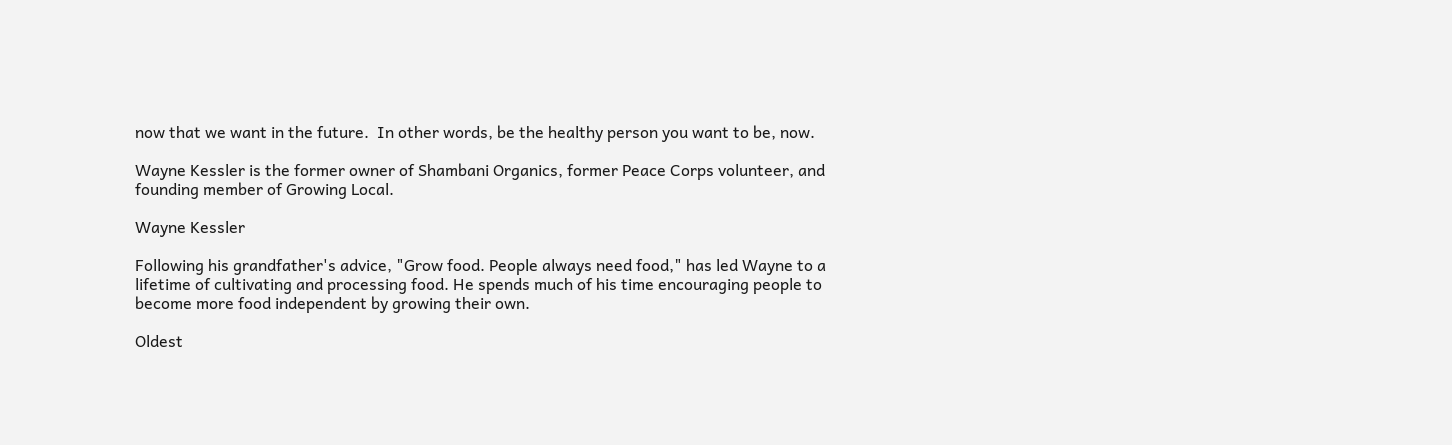now that we want in the future.  In other words, be the healthy person you want to be, now.

Wayne Kessler is the former owner of Shambani Organics, former Peace Corps volunteer, and founding member of Growing Local.

Wayne Kessler

Following his grandfather's advice, "Grow food. People always need food," has led Wayne to a lifetime of cultivating and processing food. He spends much of his time encouraging people to become more food independent by growing their own.

Oldest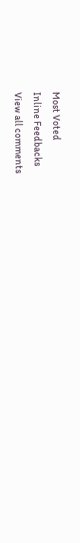Most Voted
Inline Feedbacks
View all comments